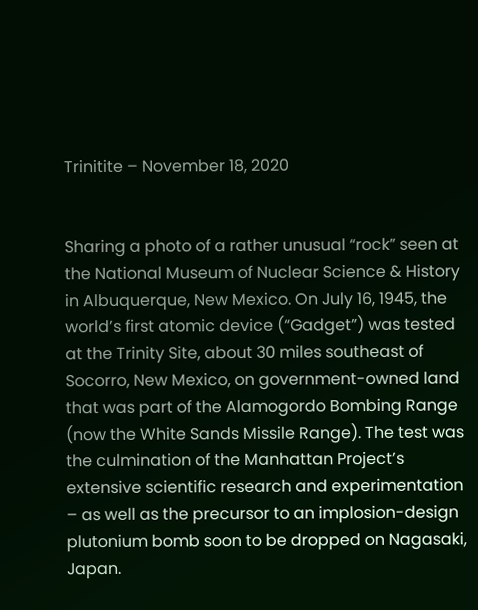Trinitite – November 18, 2020


Sharing a photo of a rather unusual “rock” seen at the National Museum of Nuclear Science & History in Albuquerque, New Mexico. On July 16, 1945, the world’s first atomic device (“Gadget”) was tested at the Trinity Site, about 30 miles southeast of Socorro, New Mexico, on government-owned land that was part of the Alamogordo Bombing Range (now the White Sands Missile Range). The test was the culmination of the Manhattan Project’s extensive scientific research and experimentation – as well as the precursor to an implosion-design plutonium bomb soon to be dropped on Nagasaki, Japan.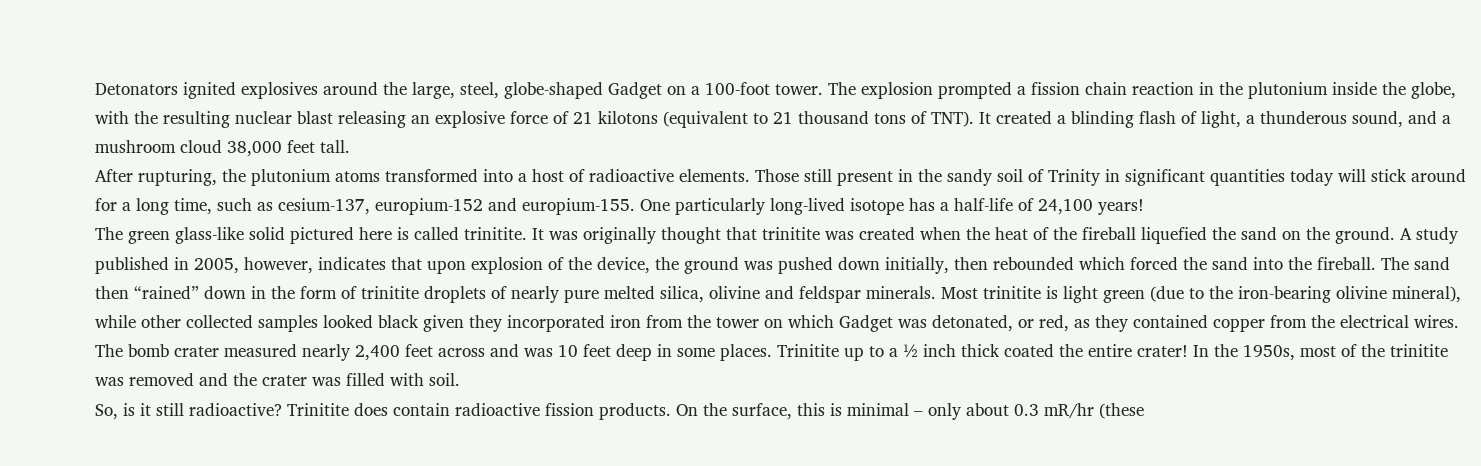Detonators ignited explosives around the large, steel, globe-shaped Gadget on a 100-foot tower. The explosion prompted a fission chain reaction in the plutonium inside the globe, with the resulting nuclear blast releasing an explosive force of 21 kilotons (equivalent to 21 thousand tons of TNT). It created a blinding flash of light, a thunderous sound, and a mushroom cloud 38,000 feet tall.
After rupturing, the plutonium atoms transformed into a host of radioactive elements. Those still present in the sandy soil of Trinity in significant quantities today will stick around for a long time, such as cesium-137, europium-152 and europium-155. One particularly long-lived isotope has a half-life of 24,100 years!
The green glass-like solid pictured here is called trinitite. It was originally thought that trinitite was created when the heat of the fireball liquefied the sand on the ground. A study published in 2005, however, indicates that upon explosion of the device, the ground was pushed down initially, then rebounded which forced the sand into the fireball. The sand then “rained” down in the form of trinitite droplets of nearly pure melted silica, olivine and feldspar minerals. Most trinitite is light green (due to the iron-bearing olivine mineral), while other collected samples looked black given they incorporated iron from the tower on which Gadget was detonated, or red, as they contained copper from the electrical wires.
The bomb crater measured nearly 2,400 feet across and was 10 feet deep in some places. Trinitite up to a ½ inch thick coated the entire crater! In the 1950s, most of the trinitite was removed and the crater was filled with soil.
So, is it still radioactive? Trinitite does contain radioactive fission products. On the surface, this is minimal – only about 0.3 mR/hr (these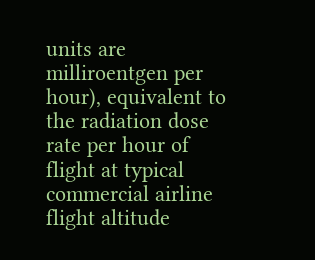units are milliroentgen per hour), equivalent to the radiation dose rate per hour of flight at typical commercial airline flight altitude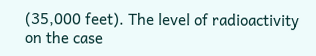(35,000 feet). The level of radioactivity on the case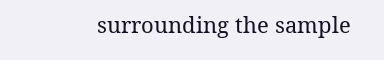surrounding the sample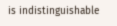is indistinguishable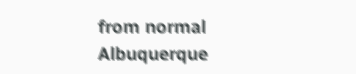from normal Albuquerque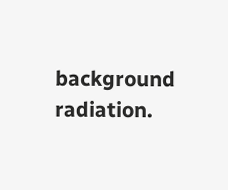background radiation.